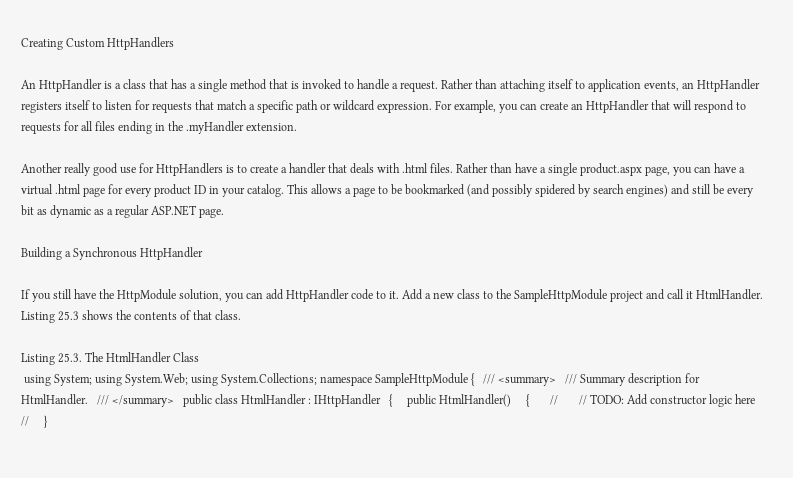Creating Custom HttpHandlers

An HttpHandler is a class that has a single method that is invoked to handle a request. Rather than attaching itself to application events, an HttpHandler registers itself to listen for requests that match a specific path or wildcard expression. For example, you can create an HttpHandler that will respond to requests for all files ending in the .myHandler extension.

Another really good use for HttpHandlers is to create a handler that deals with .html files. Rather than have a single product.aspx page, you can have a virtual .html page for every product ID in your catalog. This allows a page to be bookmarked (and possibly spidered by search engines) and still be every bit as dynamic as a regular ASP.NET page.

Building a Synchronous HttpHandler

If you still have the HttpModule solution, you can add HttpHandler code to it. Add a new class to the SampleHttpModule project and call it HtmlHandler. Listing 25.3 shows the contents of that class.

Listing 25.3. The HtmlHandler Class
 using System; using System.Web; using System.Collections; namespace SampleHttpModule {   /// <summary>   /// Summary description for HtmlHandler.   /// </summary>   public class HtmlHandler : IHttpHandler   {     public HtmlHandler()     {       //       // TODO: Add constructor logic here       //     }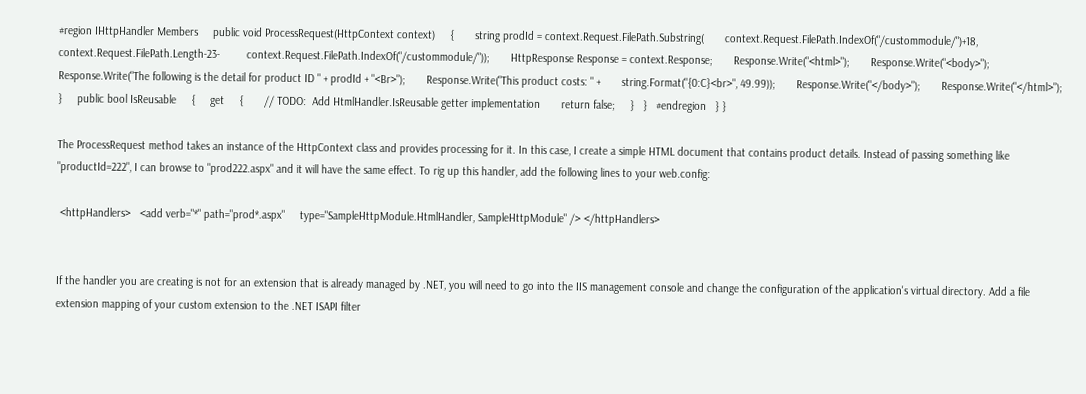#region IHttpHandler Members     public void ProcessRequest(HttpContext context)     {       string prodId = context.Request.FilePath.Substring(       context.Request.FilePath.IndexOf("/custommodule/")+18,       context.Request.FilePath.Length-23-         context.Request.FilePath.IndexOf("/custommodule/"));       HttpResponse Response = context.Response;       Response.Write("<html>");       Response.Write("<body>");       Response.Write("The following is the detail for product ID " + prodId + "<Br>");       Response.Write("This product costs: " +       string.Format("{0:C}<br>", 49.99));       Response.Write("</body>");       Response.Write("</html>");     }     public bool IsReusable     {     get     {       // TODO:  Add HtmlHandler.IsReusable getter implementation       return false;     }   }   #endregion   } }

The ProcessRequest method takes an instance of the HttpContext class and provides processing for it. In this case, I create a simple HTML document that contains product details. Instead of passing something like "productId=222", I can browse to "prod222.aspx" and it will have the same effect. To rig up this handler, add the following lines to your web.config:

 <httpHandlers>   <add verb="*" path="prod*.aspx"     type="SampleHttpModule.HtmlHandler, SampleHttpModule" /> </httpHandlers>


If the handler you are creating is not for an extension that is already managed by .NET, you will need to go into the IIS management console and change the configuration of the application's virtual directory. Add a file extension mapping of your custom extension to the .NET ISAPI filter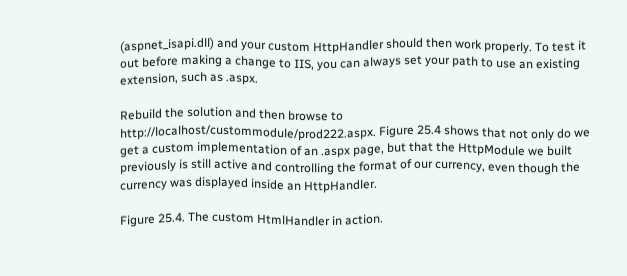(aspnet_isapi.dll) and your custom HttpHandler should then work properly. To test it out before making a change to IIS, you can always set your path to use an existing extension, such as .aspx.

Rebuild the solution and then browse to http://localhost/custommodule/prod222.aspx. Figure 25.4 shows that not only do we get a custom implementation of an .aspx page, but that the HttpModule we built previously is still active and controlling the format of our currency, even though the currency was displayed inside an HttpHandler.

Figure 25.4. The custom HtmlHandler in action.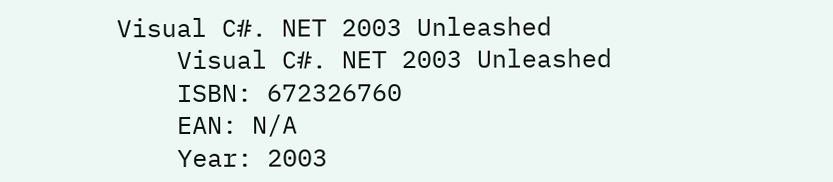Visual C#. NET 2003 Unleashed
    Visual C#. NET 2003 Unleashed
    ISBN: 672326760
    EAN: N/A
    Year: 2003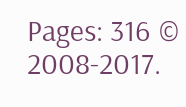Pages: 316 © 2008-2017.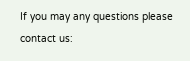If you may any questions please contact us: